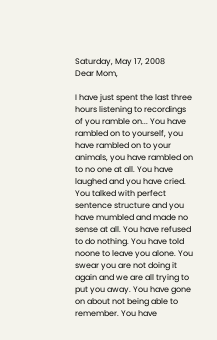Saturday, May 17, 2008
Dear Mom,

I have just spent the last three hours listening to recordings of you ramble on... You have rambled on to yourself, you have rambled on to your animals, you have rambled on to no one at all. You have laughed and you have cried. You talked with perfect sentence structure and you have mumbled and made no sense at all. You have refused to do nothing. You have told noone to leave you alone. You swear you are not doing it again and we are all trying to put you away. You have gone on about not being able to remember. You have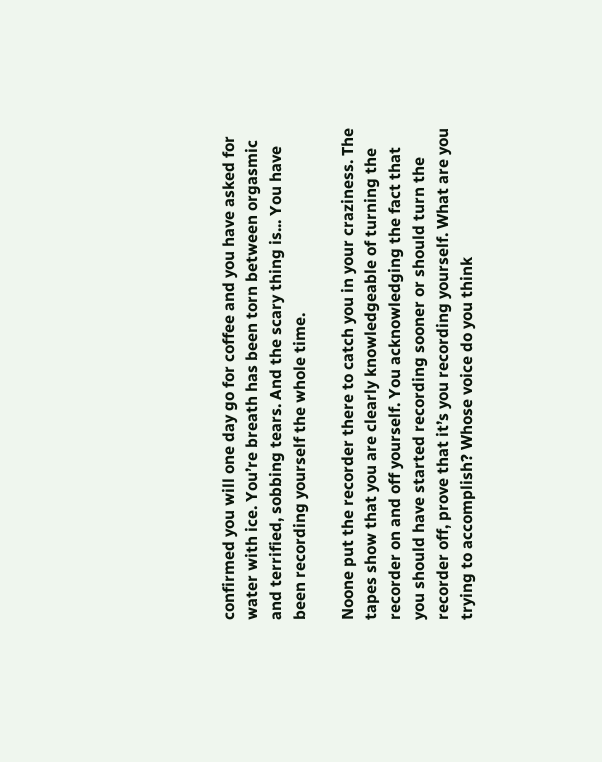confirmed you will one day go for coffee and you have asked for water with ice. You’re breath has been torn between orgasmic and terrified, sobbing tears. And the scary thing is... You have been recording yourself the whole time.

Noone put the recorder there to catch you in your craziness. The tapes show that you are clearly knowledgeable of turning the recorder on and off yourself. You acknowledging the fact that you should have started recording sooner or should turn the recorder off, prove that it’s you recording yourself. What are you trying to accomplish? Whose voice do you think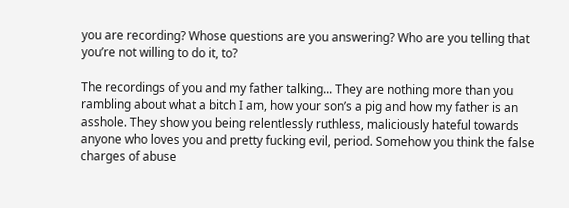you are recording? Whose questions are you answering? Who are you telling that you’re not willing to do it, to?

The recordings of you and my father talking... They are nothing more than you rambling about what a bitch I am, how your son’s a pig and how my father is an asshole. They show you being relentlessly ruthless, maliciously hateful towards anyone who loves you and pretty fucking evil, period. Somehow you think the false charges of abuse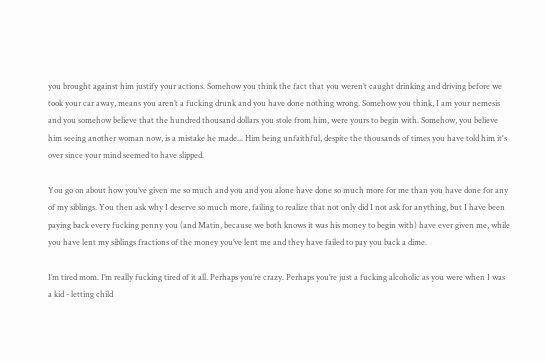you brought against him justify your actions. Somehow you think the fact that you weren’t caught drinking and driving before we took your car away, means you aren’t a fucking drunk and you have done nothing wrong. Somehow you think, I am your nemesis and you somehow believe that the hundred thousand dollars you stole from him, were yours to begin with. Somehow, you believe him seeing another woman now, is a mistake he made... Him being unfaithful, despite the thousands of times you have told him it's over since your mind seemed to have slipped.

You go on about how you’ve given me so much and you and you alone have done so much more for me than you have done for any of my siblings. You then ask why I deserve so much more, failing to realize that not only did I not ask for anything, but I have been paying back every fucking penny you (and Matin, because we both knows it was his money to begin with) have ever given me, while you have lent my siblings fractions of the money you’ve lent me and they have failed to pay you back a dime.

I’m tired mom. I’m really fucking tired of it all. Perhaps you’re crazy. Perhaps you’re just a fucking alcoholic as you were when I was a kid - letting child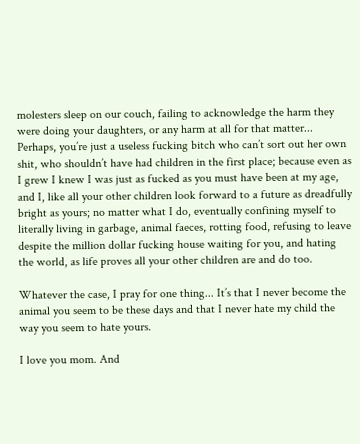molesters sleep on our couch, failing to acknowledge the harm they were doing your daughters, or any harm at all for that matter... Perhaps, you’re just a useless fucking bitch who can’t sort out her own shit, who shouldn’t have had children in the first place; because even as I grew I knew I was just as fucked as you must have been at my age, and I, like all your other children look forward to a future as dreadfully bright as yours; no matter what I do, eventually confining myself to literally living in garbage, animal faeces, rotting food, refusing to leave despite the million dollar fucking house waiting for you, and hating the world, as life proves all your other children are and do too.

Whatever the case, I pray for one thing... It’s that I never become the animal you seem to be these days and that I never hate my child the way you seem to hate yours.

I love you mom. And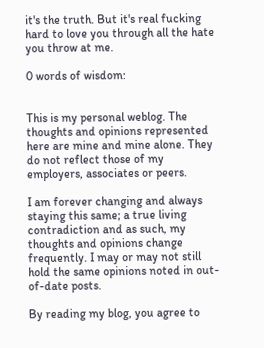it's the truth. But it's real fucking hard to love you through all the hate you throw at me.

0 words of wisdom:


This is my personal weblog. The thoughts and opinions represented here are mine and mine alone. They do not reflect those of my employers, associates or peers.

I am forever changing and always staying this same; a true living contradiction and as such, my thoughts and opinions change frequently. I may or may not still hold the same opinions noted in out-of-date posts.

By reading my blog, you agree to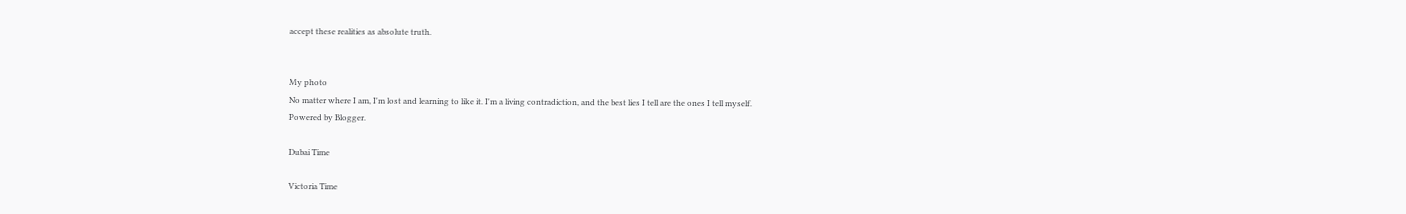accept these realities as absolute truth.


My photo
No matter where I am, I'm lost and learning to like it. I'm a living contradiction, and the best lies I tell are the ones I tell myself.
Powered by Blogger.

Dubai Time

Victoria Time